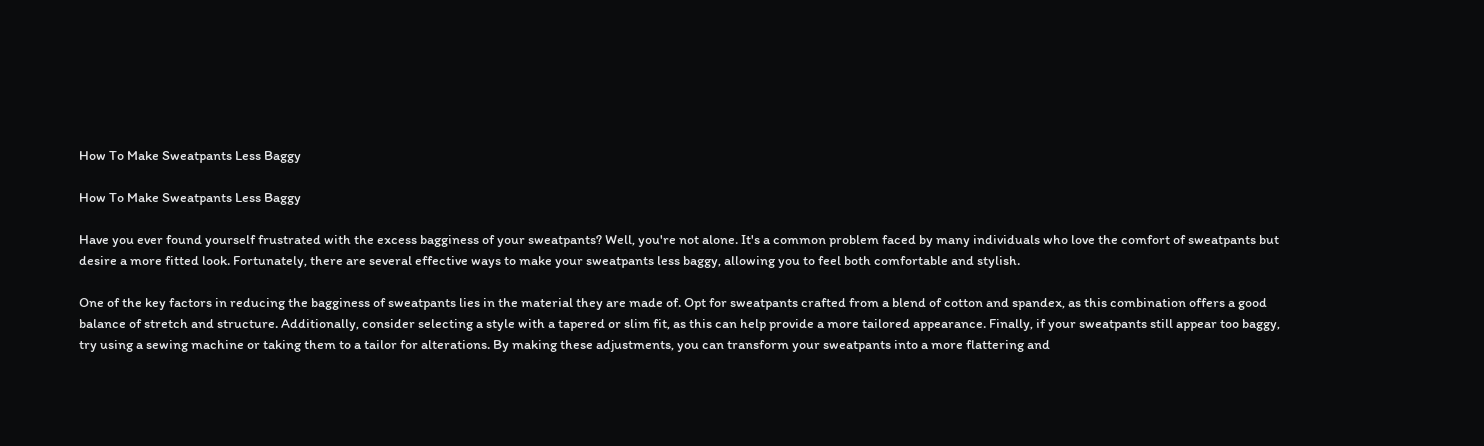How To Make Sweatpants Less Baggy

How To Make Sweatpants Less Baggy

Have you ever found yourself frustrated with the excess bagginess of your sweatpants? Well, you're not alone. It's a common problem faced by many individuals who love the comfort of sweatpants but desire a more fitted look. Fortunately, there are several effective ways to make your sweatpants less baggy, allowing you to feel both comfortable and stylish.

One of the key factors in reducing the bagginess of sweatpants lies in the material they are made of. Opt for sweatpants crafted from a blend of cotton and spandex, as this combination offers a good balance of stretch and structure. Additionally, consider selecting a style with a tapered or slim fit, as this can help provide a more tailored appearance. Finally, if your sweatpants still appear too baggy, try using a sewing machine or taking them to a tailor for alterations. By making these adjustments, you can transform your sweatpants into a more flattering and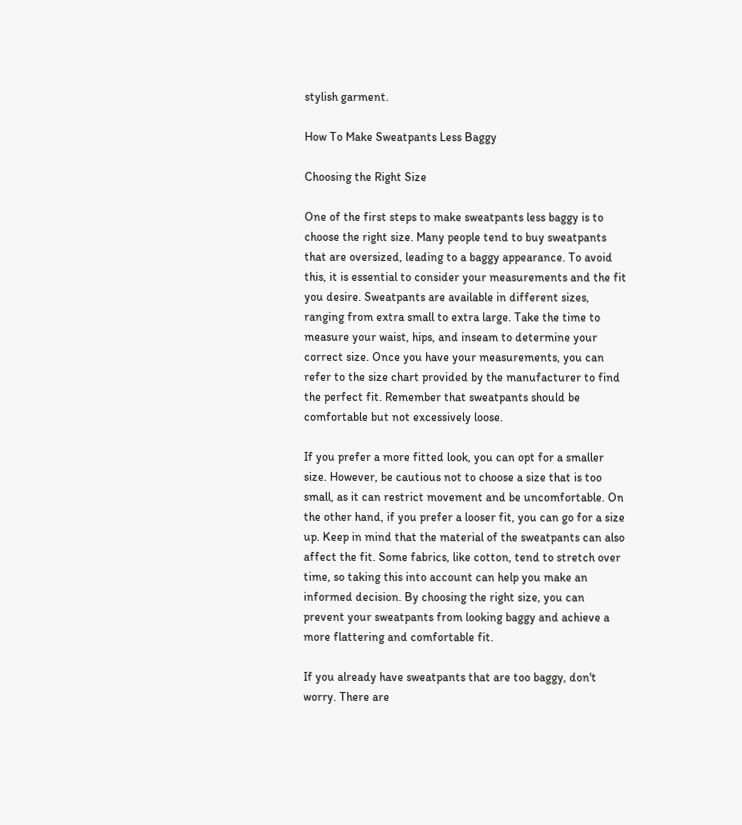stylish garment.

How To Make Sweatpants Less Baggy

Choosing the Right Size

One of the first steps to make sweatpants less baggy is to choose the right size. Many people tend to buy sweatpants that are oversized, leading to a baggy appearance. To avoid this, it is essential to consider your measurements and the fit you desire. Sweatpants are available in different sizes, ranging from extra small to extra large. Take the time to measure your waist, hips, and inseam to determine your correct size. Once you have your measurements, you can refer to the size chart provided by the manufacturer to find the perfect fit. Remember that sweatpants should be comfortable but not excessively loose.

If you prefer a more fitted look, you can opt for a smaller size. However, be cautious not to choose a size that is too small, as it can restrict movement and be uncomfortable. On the other hand, if you prefer a looser fit, you can go for a size up. Keep in mind that the material of the sweatpants can also affect the fit. Some fabrics, like cotton, tend to stretch over time, so taking this into account can help you make an informed decision. By choosing the right size, you can prevent your sweatpants from looking baggy and achieve a more flattering and comfortable fit.

If you already have sweatpants that are too baggy, don't worry. There are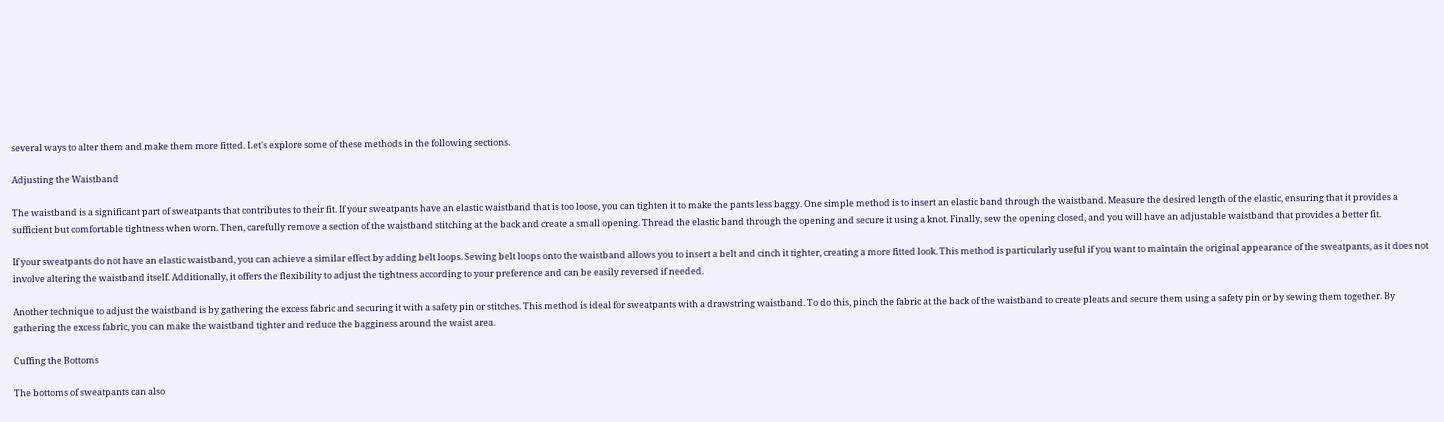several ways to alter them and make them more fitted. Let's explore some of these methods in the following sections.

Adjusting the Waistband

The waistband is a significant part of sweatpants that contributes to their fit. If your sweatpants have an elastic waistband that is too loose, you can tighten it to make the pants less baggy. One simple method is to insert an elastic band through the waistband. Measure the desired length of the elastic, ensuring that it provides a sufficient but comfortable tightness when worn. Then, carefully remove a section of the waistband stitching at the back and create a small opening. Thread the elastic band through the opening and secure it using a knot. Finally, sew the opening closed, and you will have an adjustable waistband that provides a better fit.

If your sweatpants do not have an elastic waistband, you can achieve a similar effect by adding belt loops. Sewing belt loops onto the waistband allows you to insert a belt and cinch it tighter, creating a more fitted look. This method is particularly useful if you want to maintain the original appearance of the sweatpants, as it does not involve altering the waistband itself. Additionally, it offers the flexibility to adjust the tightness according to your preference and can be easily reversed if needed.

Another technique to adjust the waistband is by gathering the excess fabric and securing it with a safety pin or stitches. This method is ideal for sweatpants with a drawstring waistband. To do this, pinch the fabric at the back of the waistband to create pleats and secure them using a safety pin or by sewing them together. By gathering the excess fabric, you can make the waistband tighter and reduce the bagginess around the waist area.

Cuffing the Bottoms

The bottoms of sweatpants can also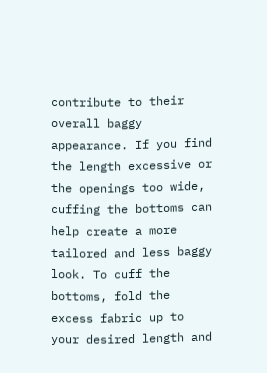contribute to their overall baggy appearance. If you find the length excessive or the openings too wide, cuffing the bottoms can help create a more tailored and less baggy look. To cuff the bottoms, fold the excess fabric up to your desired length and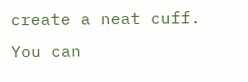create a neat cuff. You can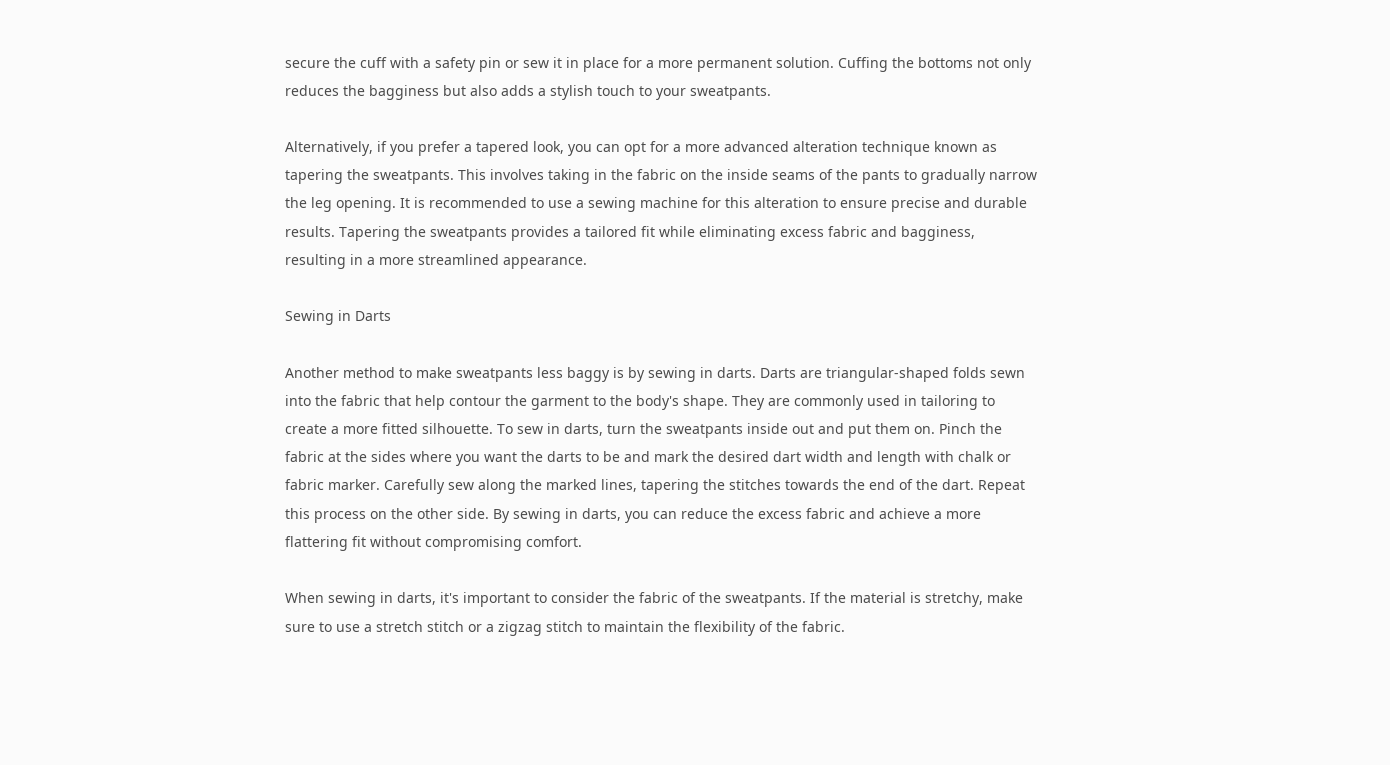secure the cuff with a safety pin or sew it in place for a more permanent solution. Cuffing the bottoms not only reduces the bagginess but also adds a stylish touch to your sweatpants.

Alternatively, if you prefer a tapered look, you can opt for a more advanced alteration technique known as tapering the sweatpants. This involves taking in the fabric on the inside seams of the pants to gradually narrow the leg opening. It is recommended to use a sewing machine for this alteration to ensure precise and durable results. Tapering the sweatpants provides a tailored fit while eliminating excess fabric and bagginess, resulting in a more streamlined appearance.

Sewing in Darts

Another method to make sweatpants less baggy is by sewing in darts. Darts are triangular-shaped folds sewn into the fabric that help contour the garment to the body's shape. They are commonly used in tailoring to create a more fitted silhouette. To sew in darts, turn the sweatpants inside out and put them on. Pinch the fabric at the sides where you want the darts to be and mark the desired dart width and length with chalk or fabric marker. Carefully sew along the marked lines, tapering the stitches towards the end of the dart. Repeat this process on the other side. By sewing in darts, you can reduce the excess fabric and achieve a more flattering fit without compromising comfort.

When sewing in darts, it's important to consider the fabric of the sweatpants. If the material is stretchy, make sure to use a stretch stitch or a zigzag stitch to maintain the flexibility of the fabric.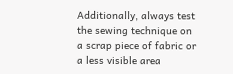Additionally, always test the sewing technique on a scrap piece of fabric or a less visible area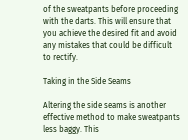of the sweatpants before proceeding with the darts. This will ensure that you achieve the desired fit and avoid any mistakes that could be difficult to rectify.

Taking in the Side Seams

Altering the side seams is another effective method to make sweatpants less baggy. This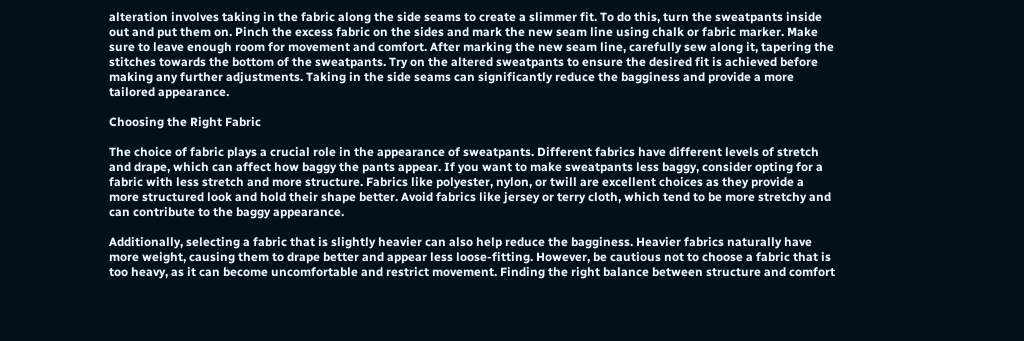alteration involves taking in the fabric along the side seams to create a slimmer fit. To do this, turn the sweatpants inside out and put them on. Pinch the excess fabric on the sides and mark the new seam line using chalk or fabric marker. Make sure to leave enough room for movement and comfort. After marking the new seam line, carefully sew along it, tapering the stitches towards the bottom of the sweatpants. Try on the altered sweatpants to ensure the desired fit is achieved before making any further adjustments. Taking in the side seams can significantly reduce the bagginess and provide a more tailored appearance.

Choosing the Right Fabric

The choice of fabric plays a crucial role in the appearance of sweatpants. Different fabrics have different levels of stretch and drape, which can affect how baggy the pants appear. If you want to make sweatpants less baggy, consider opting for a fabric with less stretch and more structure. Fabrics like polyester, nylon, or twill are excellent choices as they provide a more structured look and hold their shape better. Avoid fabrics like jersey or terry cloth, which tend to be more stretchy and can contribute to the baggy appearance.

Additionally, selecting a fabric that is slightly heavier can also help reduce the bagginess. Heavier fabrics naturally have more weight, causing them to drape better and appear less loose-fitting. However, be cautious not to choose a fabric that is too heavy, as it can become uncomfortable and restrict movement. Finding the right balance between structure and comfort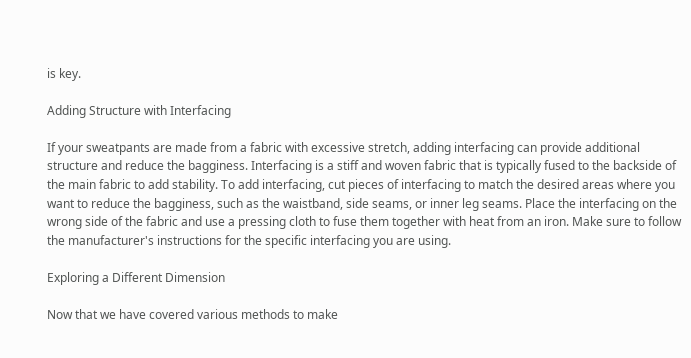is key.

Adding Structure with Interfacing

If your sweatpants are made from a fabric with excessive stretch, adding interfacing can provide additional structure and reduce the bagginess. Interfacing is a stiff and woven fabric that is typically fused to the backside of the main fabric to add stability. To add interfacing, cut pieces of interfacing to match the desired areas where you want to reduce the bagginess, such as the waistband, side seams, or inner leg seams. Place the interfacing on the wrong side of the fabric and use a pressing cloth to fuse them together with heat from an iron. Make sure to follow the manufacturer's instructions for the specific interfacing you are using.

Exploring a Different Dimension

Now that we have covered various methods to make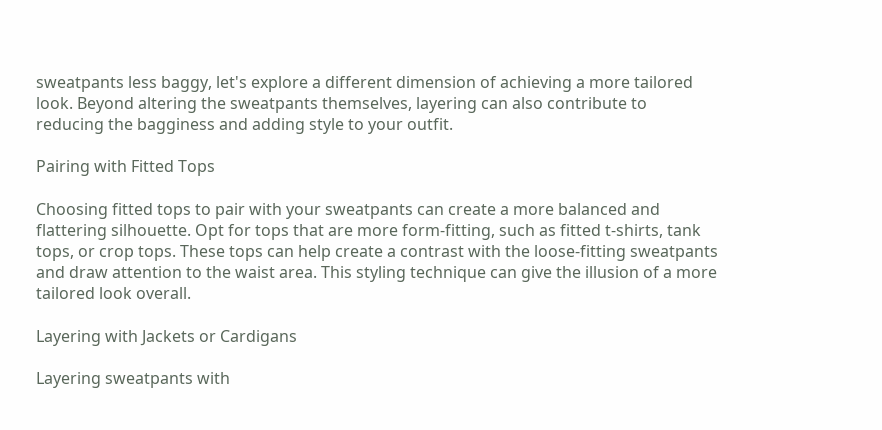sweatpants less baggy, let's explore a different dimension of achieving a more tailored look. Beyond altering the sweatpants themselves, layering can also contribute to reducing the bagginess and adding style to your outfit.

Pairing with Fitted Tops

Choosing fitted tops to pair with your sweatpants can create a more balanced and flattering silhouette. Opt for tops that are more form-fitting, such as fitted t-shirts, tank tops, or crop tops. These tops can help create a contrast with the loose-fitting sweatpants and draw attention to the waist area. This styling technique can give the illusion of a more tailored look overall.

Layering with Jackets or Cardigans

Layering sweatpants with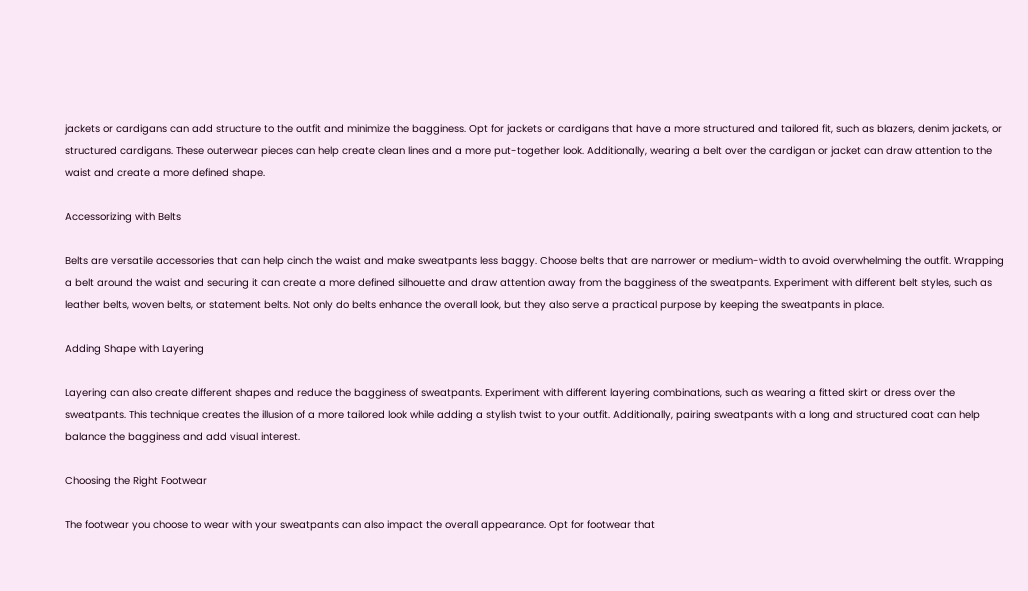jackets or cardigans can add structure to the outfit and minimize the bagginess. Opt for jackets or cardigans that have a more structured and tailored fit, such as blazers, denim jackets, or structured cardigans. These outerwear pieces can help create clean lines and a more put-together look. Additionally, wearing a belt over the cardigan or jacket can draw attention to the waist and create a more defined shape.

Accessorizing with Belts

Belts are versatile accessories that can help cinch the waist and make sweatpants less baggy. Choose belts that are narrower or medium-width to avoid overwhelming the outfit. Wrapping a belt around the waist and securing it can create a more defined silhouette and draw attention away from the bagginess of the sweatpants. Experiment with different belt styles, such as leather belts, woven belts, or statement belts. Not only do belts enhance the overall look, but they also serve a practical purpose by keeping the sweatpants in place.

Adding Shape with Layering

Layering can also create different shapes and reduce the bagginess of sweatpants. Experiment with different layering combinations, such as wearing a fitted skirt or dress over the sweatpants. This technique creates the illusion of a more tailored look while adding a stylish twist to your outfit. Additionally, pairing sweatpants with a long and structured coat can help balance the bagginess and add visual interest.

Choosing the Right Footwear

The footwear you choose to wear with your sweatpants can also impact the overall appearance. Opt for footwear that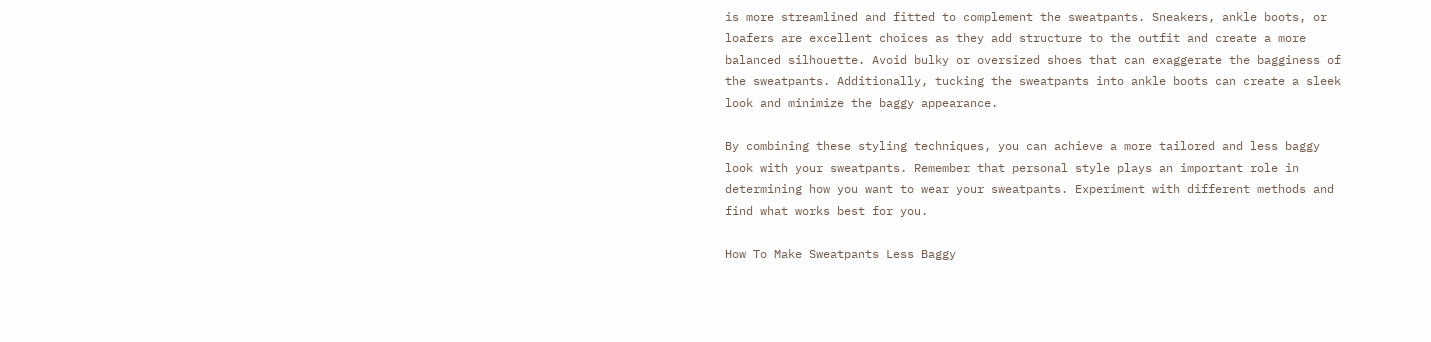is more streamlined and fitted to complement the sweatpants. Sneakers, ankle boots, or loafers are excellent choices as they add structure to the outfit and create a more balanced silhouette. Avoid bulky or oversized shoes that can exaggerate the bagginess of the sweatpants. Additionally, tucking the sweatpants into ankle boots can create a sleek look and minimize the baggy appearance.

By combining these styling techniques, you can achieve a more tailored and less baggy look with your sweatpants. Remember that personal style plays an important role in determining how you want to wear your sweatpants. Experiment with different methods and find what works best for you.

How To Make Sweatpants Less Baggy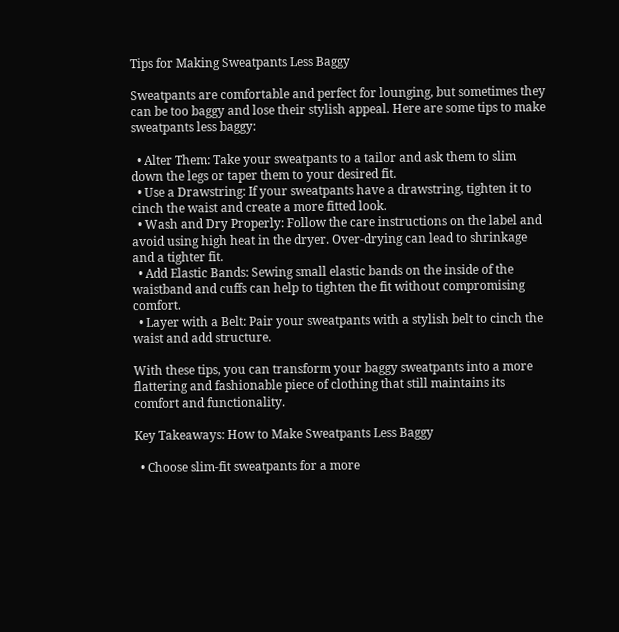Tips for Making Sweatpants Less Baggy

Sweatpants are comfortable and perfect for lounging, but sometimes they can be too baggy and lose their stylish appeal. Here are some tips to make sweatpants less baggy:

  • Alter Them: Take your sweatpants to a tailor and ask them to slim down the legs or taper them to your desired fit.
  • Use a Drawstring: If your sweatpants have a drawstring, tighten it to cinch the waist and create a more fitted look.
  • Wash and Dry Properly: Follow the care instructions on the label and avoid using high heat in the dryer. Over-drying can lead to shrinkage and a tighter fit.
  • Add Elastic Bands: Sewing small elastic bands on the inside of the waistband and cuffs can help to tighten the fit without compromising comfort.
  • Layer with a Belt: Pair your sweatpants with a stylish belt to cinch the waist and add structure.

With these tips, you can transform your baggy sweatpants into a more flattering and fashionable piece of clothing that still maintains its comfort and functionality.

Key Takeaways: How to Make Sweatpants Less Baggy

  • Choose slim-fit sweatpants for a more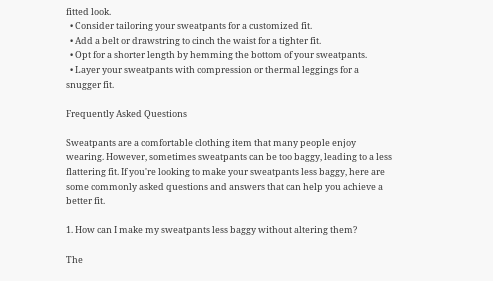fitted look.
  • Consider tailoring your sweatpants for a customized fit.
  • Add a belt or drawstring to cinch the waist for a tighter fit.
  • Opt for a shorter length by hemming the bottom of your sweatpants.
  • Layer your sweatpants with compression or thermal leggings for a snugger fit.

Frequently Asked Questions

Sweatpants are a comfortable clothing item that many people enjoy wearing. However, sometimes sweatpants can be too baggy, leading to a less flattering fit. If you're looking to make your sweatpants less baggy, here are some commonly asked questions and answers that can help you achieve a better fit.

1. How can I make my sweatpants less baggy without altering them?

The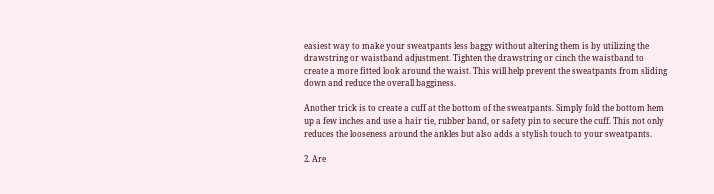easiest way to make your sweatpants less baggy without altering them is by utilizing the drawstring or waistband adjustment. Tighten the drawstring or cinch the waistband to create a more fitted look around the waist. This will help prevent the sweatpants from sliding down and reduce the overall bagginess.

Another trick is to create a cuff at the bottom of the sweatpants. Simply fold the bottom hem up a few inches and use a hair tie, rubber band, or safety pin to secure the cuff. This not only reduces the looseness around the ankles but also adds a stylish touch to your sweatpants.

2. Are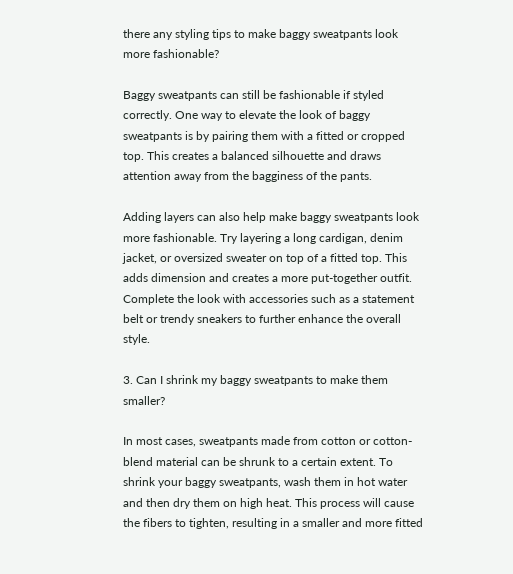there any styling tips to make baggy sweatpants look more fashionable?

Baggy sweatpants can still be fashionable if styled correctly. One way to elevate the look of baggy sweatpants is by pairing them with a fitted or cropped top. This creates a balanced silhouette and draws attention away from the bagginess of the pants.

Adding layers can also help make baggy sweatpants look more fashionable. Try layering a long cardigan, denim jacket, or oversized sweater on top of a fitted top. This adds dimension and creates a more put-together outfit. Complete the look with accessories such as a statement belt or trendy sneakers to further enhance the overall style.

3. Can I shrink my baggy sweatpants to make them smaller?

In most cases, sweatpants made from cotton or cotton-blend material can be shrunk to a certain extent. To shrink your baggy sweatpants, wash them in hot water and then dry them on high heat. This process will cause the fibers to tighten, resulting in a smaller and more fitted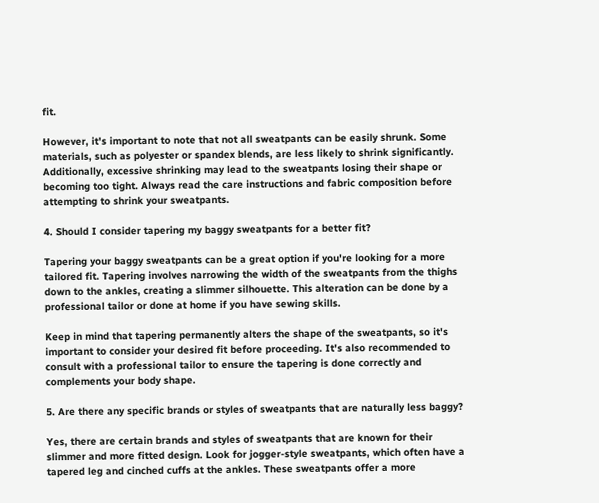fit.

However, it's important to note that not all sweatpants can be easily shrunk. Some materials, such as polyester or spandex blends, are less likely to shrink significantly. Additionally, excessive shrinking may lead to the sweatpants losing their shape or becoming too tight. Always read the care instructions and fabric composition before attempting to shrink your sweatpants.

4. Should I consider tapering my baggy sweatpants for a better fit?

Tapering your baggy sweatpants can be a great option if you're looking for a more tailored fit. Tapering involves narrowing the width of the sweatpants from the thighs down to the ankles, creating a slimmer silhouette. This alteration can be done by a professional tailor or done at home if you have sewing skills.

Keep in mind that tapering permanently alters the shape of the sweatpants, so it's important to consider your desired fit before proceeding. It's also recommended to consult with a professional tailor to ensure the tapering is done correctly and complements your body shape.

5. Are there any specific brands or styles of sweatpants that are naturally less baggy?

Yes, there are certain brands and styles of sweatpants that are known for their slimmer and more fitted design. Look for jogger-style sweatpants, which often have a tapered leg and cinched cuffs at the ankles. These sweatpants offer a more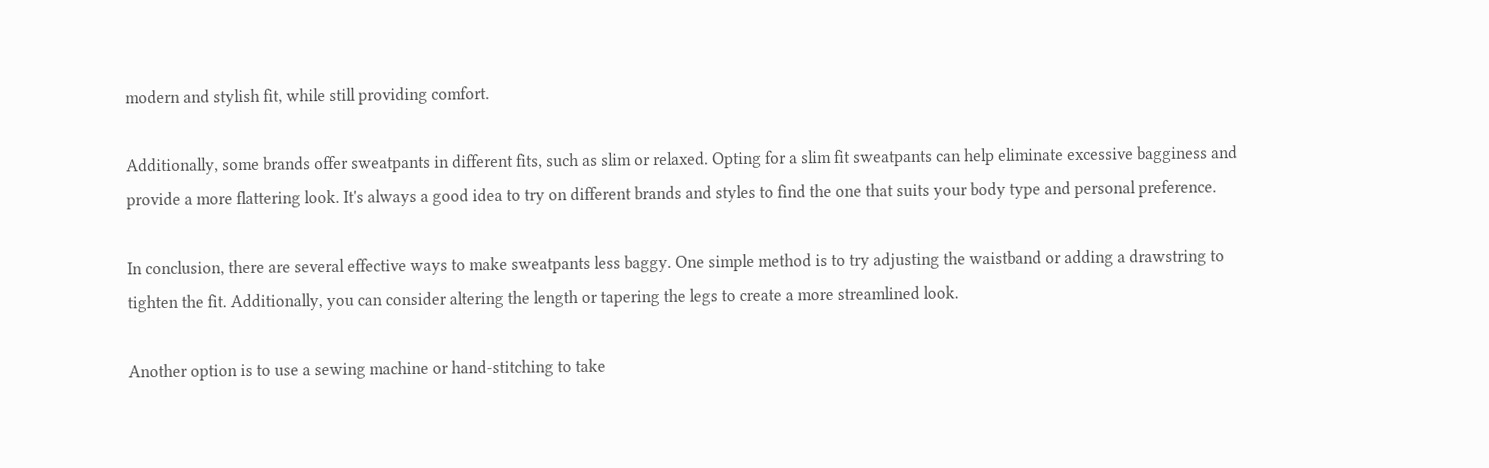modern and stylish fit, while still providing comfort.

Additionally, some brands offer sweatpants in different fits, such as slim or relaxed. Opting for a slim fit sweatpants can help eliminate excessive bagginess and provide a more flattering look. It's always a good idea to try on different brands and styles to find the one that suits your body type and personal preference.

In conclusion, there are several effective ways to make sweatpants less baggy. One simple method is to try adjusting the waistband or adding a drawstring to tighten the fit. Additionally, you can consider altering the length or tapering the legs to create a more streamlined look.

Another option is to use a sewing machine or hand-stitching to take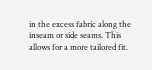in the excess fabric along the inseam or side seams. This allows for a more tailored fit.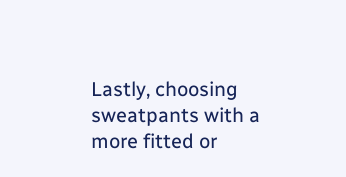Lastly, choosing sweatpants with a more fitted or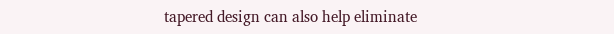tapered design can also help eliminate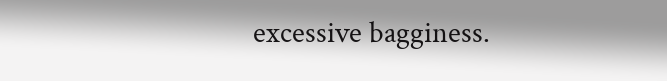excessive bagginess.